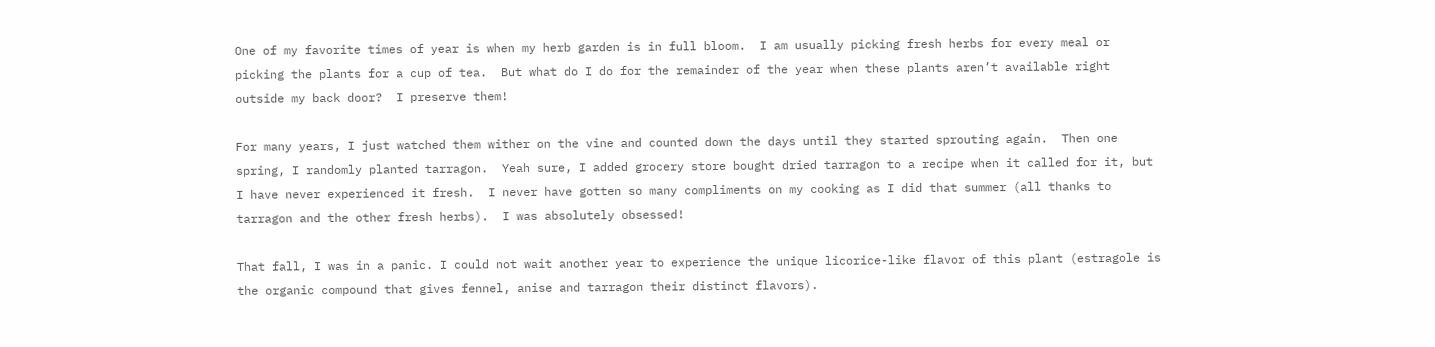One of my favorite times of year is when my herb garden is in full bloom.  I am usually picking fresh herbs for every meal or picking the plants for a cup of tea.  But what do I do for the remainder of the year when these plants aren’t available right outside my back door?  I preserve them!

For many years, I just watched them wither on the vine and counted down the days until they started sprouting again.  Then one spring, I randomly planted tarragon.  Yeah sure, I added grocery store bought dried tarragon to a recipe when it called for it, but I have never experienced it fresh.  I never have gotten so many compliments on my cooking as I did that summer (all thanks to tarragon and the other fresh herbs).  I was absolutely obsessed!

That fall, I was in a panic. I could not wait another year to experience the unique licorice-like flavor of this plant (estragole is the organic compound that gives fennel, anise and tarragon their distinct flavors).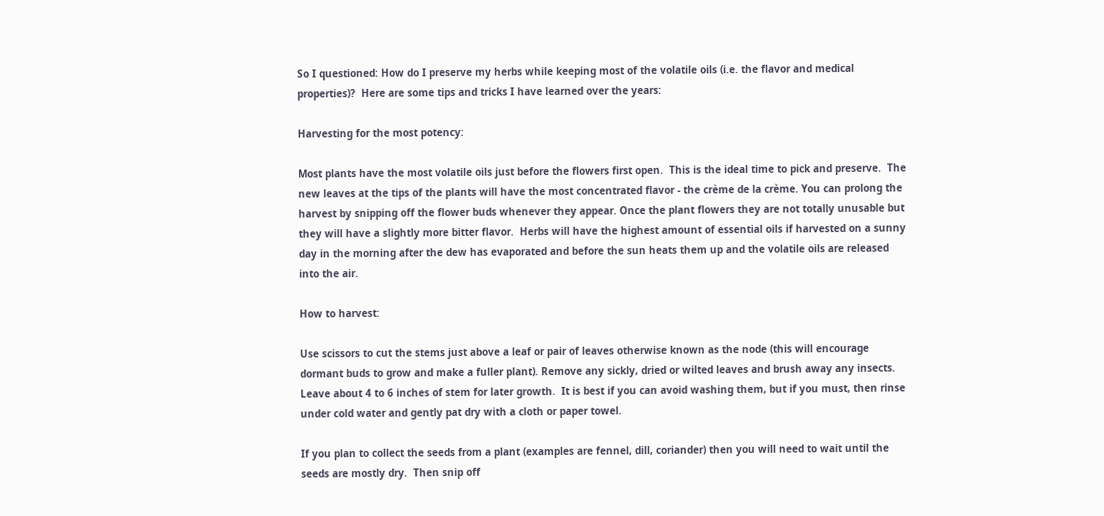So I questioned: How do I preserve my herbs while keeping most of the volatile oils (i.e. the flavor and medical properties)?  Here are some tips and tricks I have learned over the years:

Harvesting for the most potency:

Most plants have the most volatile oils just before the flowers first open.  This is the ideal time to pick and preserve.  The new leaves at the tips of the plants will have the most concentrated flavor - the crème de la crème. You can prolong the harvest by snipping off the flower buds whenever they appear. Once the plant flowers they are not totally unusable but they will have a slightly more bitter flavor.  Herbs will have the highest amount of essential oils if harvested on a sunny day in the morning after the dew has evaporated and before the sun heats them up and the volatile oils are released into the air.

How to harvest:

Use scissors to cut the stems just above a leaf or pair of leaves otherwise known as the node (this will encourage dormant buds to grow and make a fuller plant). Remove any sickly, dried or wilted leaves and brush away any insects. Leave about 4 to 6 inches of stem for later growth.  It is best if you can avoid washing them, but if you must, then rinse under cold water and gently pat dry with a cloth or paper towel.

If you plan to collect the seeds from a plant (examples are fennel, dill, coriander) then you will need to wait until the seeds are mostly dry.  Then snip off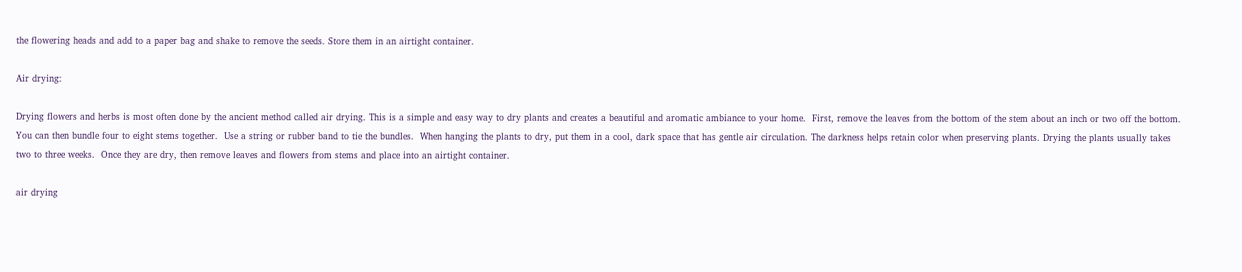the flowering heads and add to a paper bag and shake to remove the seeds. Store them in an airtight container.

Air drying:

Drying flowers and herbs is most often done by the ancient method called air drying. This is a simple and easy way to dry plants and creates a beautiful and aromatic ambiance to your home.  First, remove the leaves from the bottom of the stem about an inch or two off the bottom.  You can then bundle four to eight stems together.  Use a string or rubber band to tie the bundles.  When hanging the plants to dry, put them in a cool, dark space that has gentle air circulation. The darkness helps retain color when preserving plants. Drying the plants usually takes two to three weeks.  Once they are dry, then remove leaves and flowers from stems and place into an airtight container.

air drying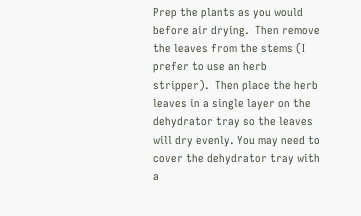Prep the plants as you would before air drying.  Then remove the leaves from the stems (I prefer to use an herb stripper).  Then place the herb leaves in a single layer on the dehydrator tray so the leaves will dry evenly. You may need to cover the dehydrator tray with a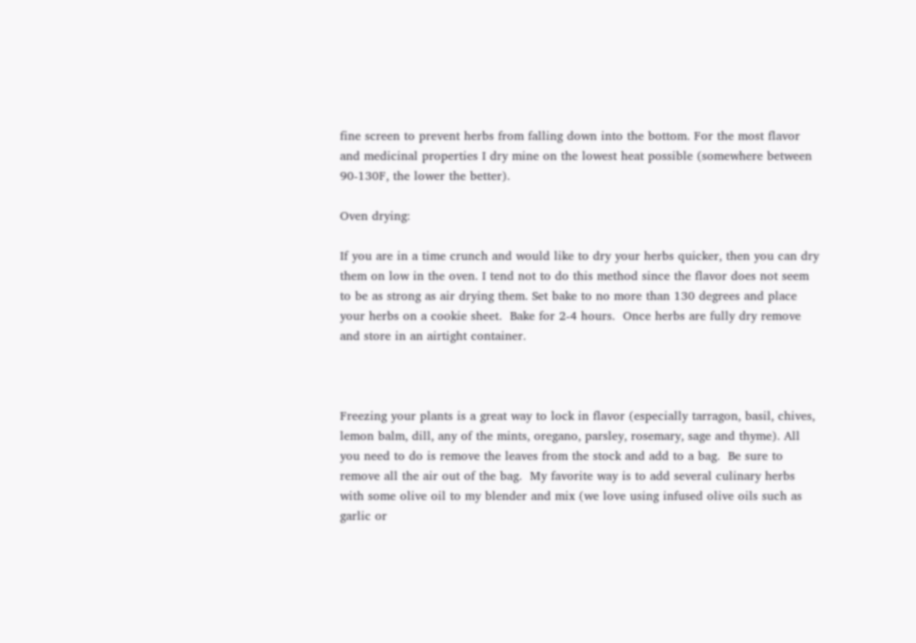fine screen to prevent herbs from falling down into the bottom. For the most flavor and medicinal properties I dry mine on the lowest heat possible (somewhere between 90-130F, the lower the better).

Oven drying:

If you are in a time crunch and would like to dry your herbs quicker, then you can dry them on low in the oven. I tend not to do this method since the flavor does not seem to be as strong as air drying them. Set bake to no more than 130 degrees and place your herbs on a cookie sheet.  Bake for 2-4 hours.  Once herbs are fully dry remove and store in an airtight container.



Freezing your plants is a great way to lock in flavor (especially tarragon, basil, chives, lemon balm, dill, any of the mints, oregano, parsley, rosemary, sage and thyme). All you need to do is remove the leaves from the stock and add to a bag.  Be sure to remove all the air out of the bag.  My favorite way is to add several culinary herbs with some olive oil to my blender and mix (we love using infused olive oils such as garlic or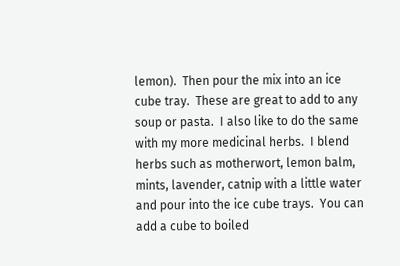lemon).  Then pour the mix into an ice cube tray.  These are great to add to any soup or pasta.  I also like to do the same with my more medicinal herbs.  I blend herbs such as motherwort, lemon balm, mints, lavender, catnip with a little water and pour into the ice cube trays.  You can add a cube to boiled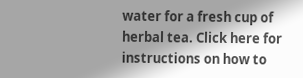water for a fresh cup of herbal tea. Click here for instructions on how to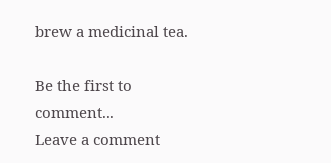brew a medicinal tea.

Be the first to comment...
Leave a comment